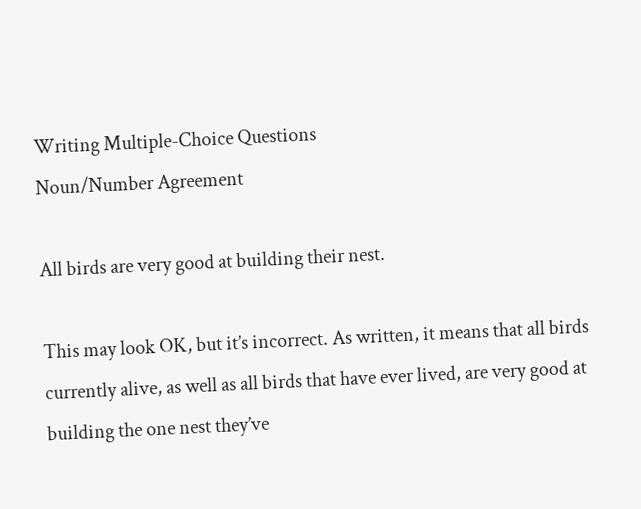Writing Multiple-Choice Questions
Noun/Number Agreement

All birds are very good at building their nest.

This may look OK, but it’s incorrect. As written, it means that all birds currently alive, as well as all birds that have ever lived, are very good at building the one nest they’ve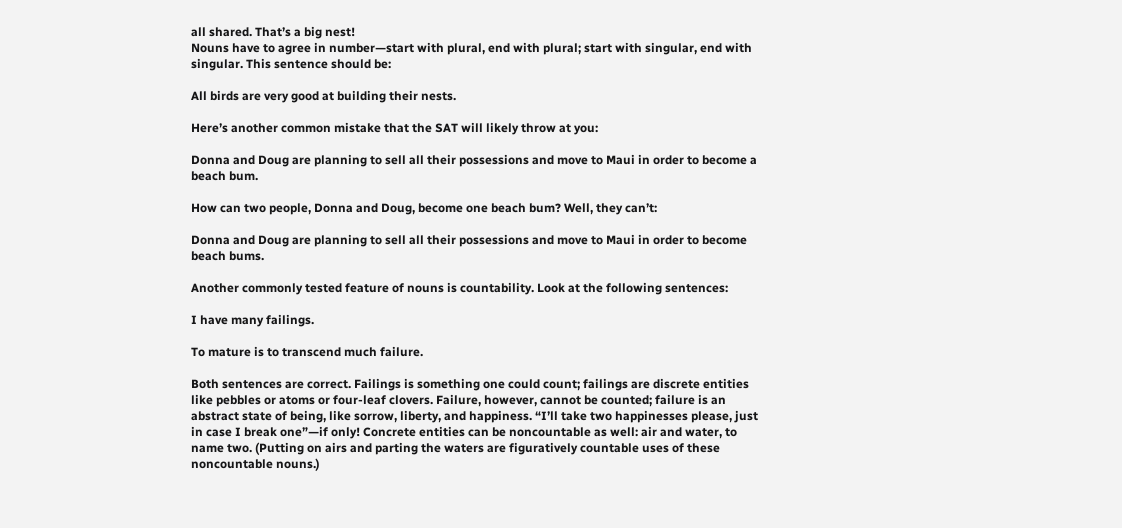all shared. That’s a big nest!
Nouns have to agree in number—start with plural, end with plural; start with singular, end with singular. This sentence should be:

All birds are very good at building their nests.

Here’s another common mistake that the SAT will likely throw at you:

Donna and Doug are planning to sell all their possessions and move to Maui in order to become a beach bum.

How can two people, Donna and Doug, become one beach bum? Well, they can’t:

Donna and Doug are planning to sell all their possessions and move to Maui in order to become beach bums.

Another commonly tested feature of nouns is countability. Look at the following sentences:

I have many failings.

To mature is to transcend much failure.

Both sentences are correct. Failings is something one could count; failings are discrete entities like pebbles or atoms or four-leaf clovers. Failure, however, cannot be counted; failure is an abstract state of being, like sorrow, liberty, and happiness. “I’ll take two happinesses please, just in case I break one”—if only! Concrete entities can be noncountable as well: air and water, to name two. (Putting on airs and parting the waters are figuratively countable uses of these noncountable nouns.)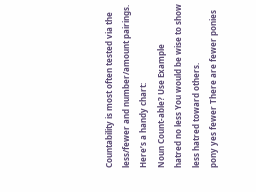Countability is most often tested via the less/fewer and number/amount pairings. Here’s a handy chart:
Noun Count-able? Use Example
hatred no less You would be wise to show less hatred toward others.
pony yes fewer There are fewer ponies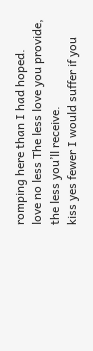romping here than I had hoped.
love no less The less love you provide, the less you’ll receive.
kiss yes fewer I would suffer if you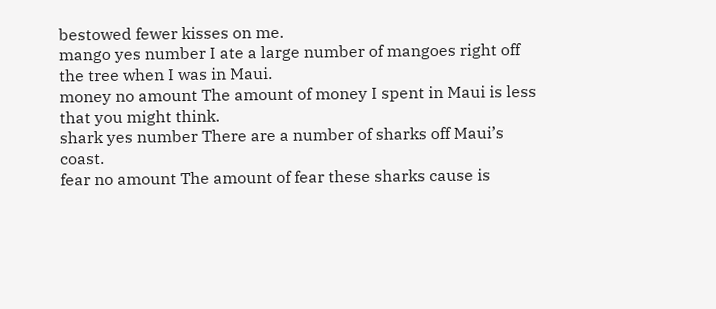bestowed fewer kisses on me.
mango yes number I ate a large number of mangoes right off the tree when I was in Maui.
money no amount The amount of money I spent in Maui is less that you might think.
shark yes number There are a number of sharks off Maui’s coast.
fear no amount The amount of fear these sharks cause is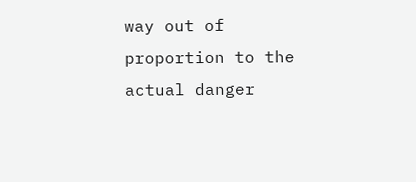way out of proportion to the actual danger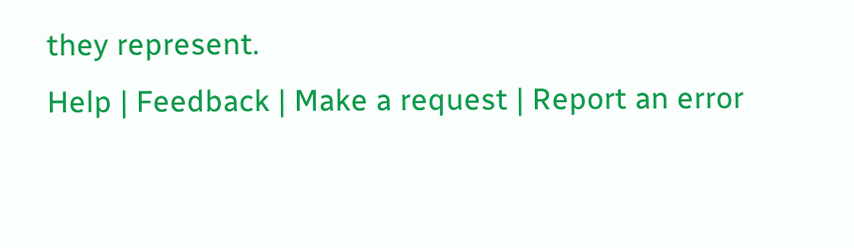they represent.
Help | Feedback | Make a request | Report an error